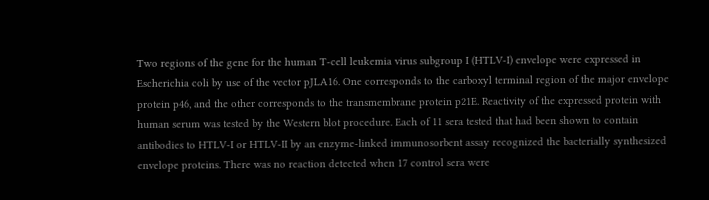Two regions of the gene for the human T-cell leukemia virus subgroup I (HTLV-I) envelope were expressed in Escherichia coli by use of the vector pJLA16. One corresponds to the carboxyl terminal region of the major envelope protein p46, and the other corresponds to the transmembrane protein p21E. Reactivity of the expressed protein with human serum was tested by the Western blot procedure. Each of 11 sera tested that had been shown to contain antibodies to HTLV-I or HTLV-II by an enzyme-linked immunosorbent assay recognized the bacterially synthesized envelope proteins. There was no reaction detected when 17 control sera were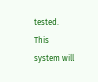tested. This system will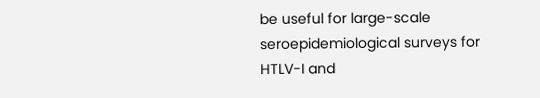be useful for large-scale seroepidemiological surveys for HTLV-I and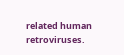related human retroviruses.